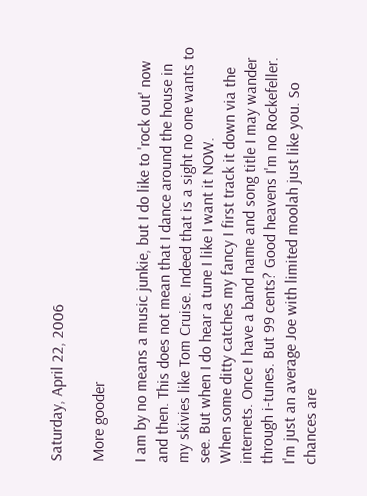Saturday, April 22, 2006

More gooder

I am by no means a music junkie, but I do like to 'rock out' now and then. This does not mean that I dance around the house in my skivies like Tom Cruise. Indeed that is a sight no one wants to see. But when I do hear a tune I like I want it NOW.
When some ditty catches my fancy I first track it down via the internets. Once I have a band name and song title I may wander through i-tunes. But 99 cents? Good heavens I'm no Rockefeller. I'm just an average Joe with limited moolah just like you. So chances are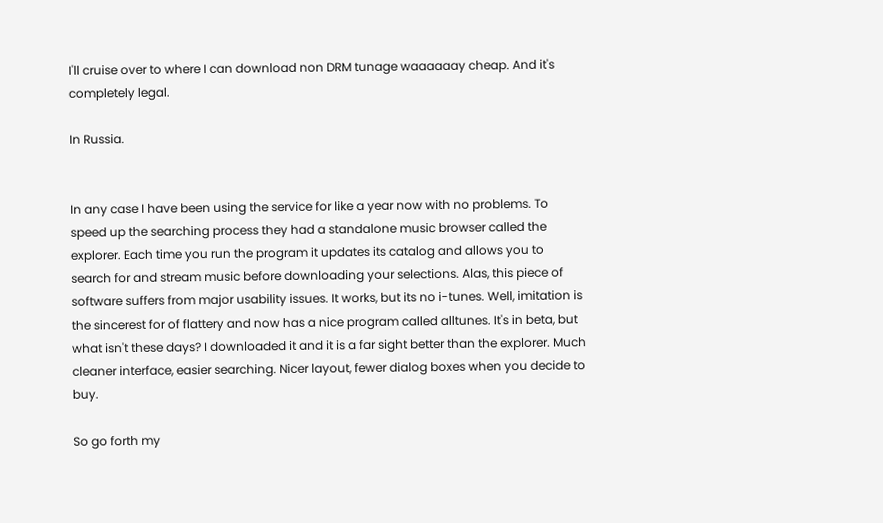I'll cruise over to where I can download non DRM tunage waaaaaay cheap. And it's completely legal.

In Russia.


In any case I have been using the service for like a year now with no problems. To speed up the searching process they had a standalone music browser called the explorer. Each time you run the program it updates its catalog and allows you to search for and stream music before downloading your selections. Alas, this piece of software suffers from major usability issues. It works, but its no i-tunes. Well, imitation is the sincerest for of flattery and now has a nice program called alltunes. It's in beta, but what isn't these days? I downloaded it and it is a far sight better than the explorer. Much cleaner interface, easier searching. Nicer layout, fewer dialog boxes when you decide to buy.

So go forth my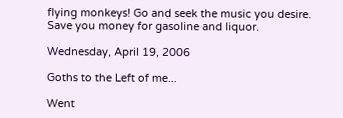flying monkeys! Go and seek the music you desire. Save you money for gasoline and liquor.

Wednesday, April 19, 2006

Goths to the Left of me...

Went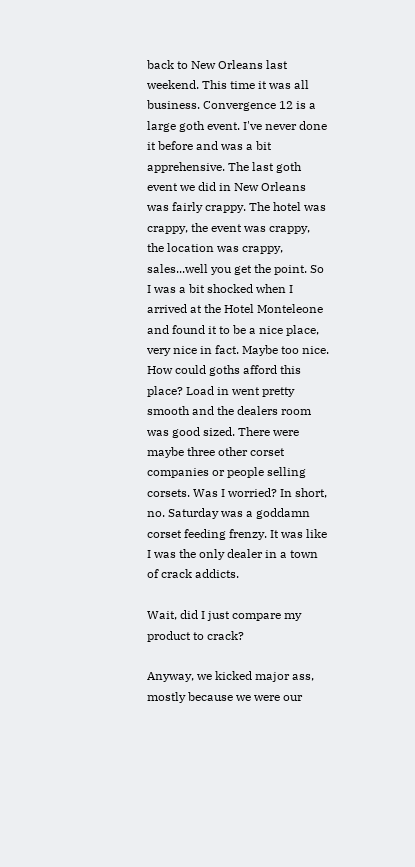back to New Orleans last weekend. This time it was all business. Convergence 12 is a large goth event. I've never done it before and was a bit apprehensive. The last goth event we did in New Orleans was fairly crappy. The hotel was crappy, the event was crappy, the location was crappy, sales...well you get the point. So I was a bit shocked when I arrived at the Hotel Monteleone and found it to be a nice place, very nice in fact. Maybe too nice. How could goths afford this place? Load in went pretty smooth and the dealers room was good sized. There were maybe three other corset companies or people selling corsets. Was I worried? In short, no. Saturday was a goddamn corset feeding frenzy. It was like I was the only dealer in a town of crack addicts.

Wait, did I just compare my product to crack?

Anyway, we kicked major ass, mostly because we were our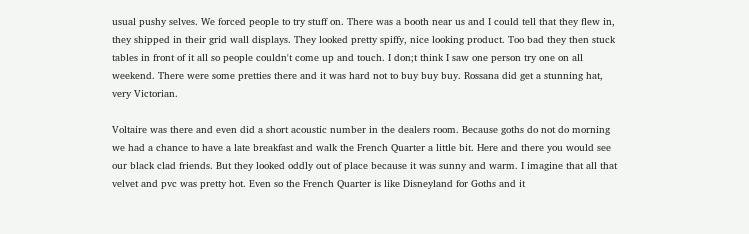usual pushy selves. We forced people to try stuff on. There was a booth near us and I could tell that they flew in, they shipped in their grid wall displays. They looked pretty spiffy, nice looking product. Too bad they then stuck tables in front of it all so people couldn't come up and touch. I don;t think I saw one person try one on all weekend. There were some pretties there and it was hard not to buy buy buy. Rossana did get a stunning hat, very Victorian.

Voltaire was there and even did a short acoustic number in the dealers room. Because goths do not do morning we had a chance to have a late breakfast and walk the French Quarter a little bit. Here and there you would see our black clad friends. But they looked oddly out of place because it was sunny and warm. I imagine that all that velvet and pvc was pretty hot. Even so the French Quarter is like Disneyland for Goths and it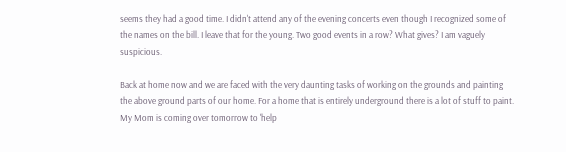seems they had a good time. I didn't attend any of the evening concerts even though I recognized some of the names on the bill. I leave that for the young. Two good events in a row? What gives? I am vaguely suspicious.

Back at home now and we are faced with the very daunting tasks of working on the grounds and painting the above ground parts of our home. For a home that is entirely underground there is a lot of stuff to paint. My Mom is coming over tomorrow to 'help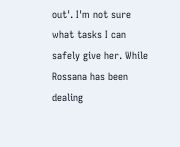out'. I'm not sure what tasks I can safely give her. While Rossana has been dealing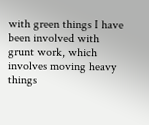with green things I have been involved with grunt work, which involves moving heavy things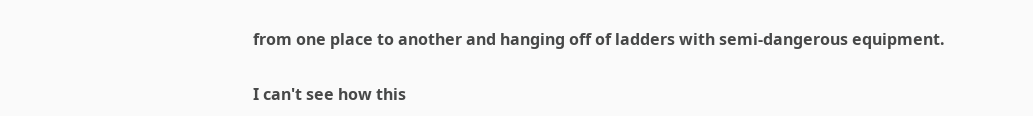from one place to another and hanging off of ladders with semi-dangerous equipment.

I can't see how this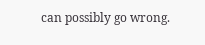can possibly go wrong.